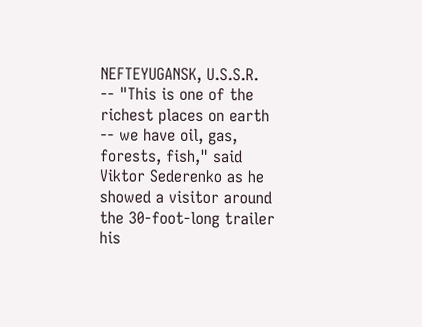NEFTEYUGANSK, U.S.S.R. -- "This is one of the richest places on earth -- we have oil, gas, forests, fish," said Viktor Sederenko as he showed a visitor around the 30-foot-long trailer his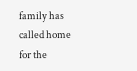family has called home for the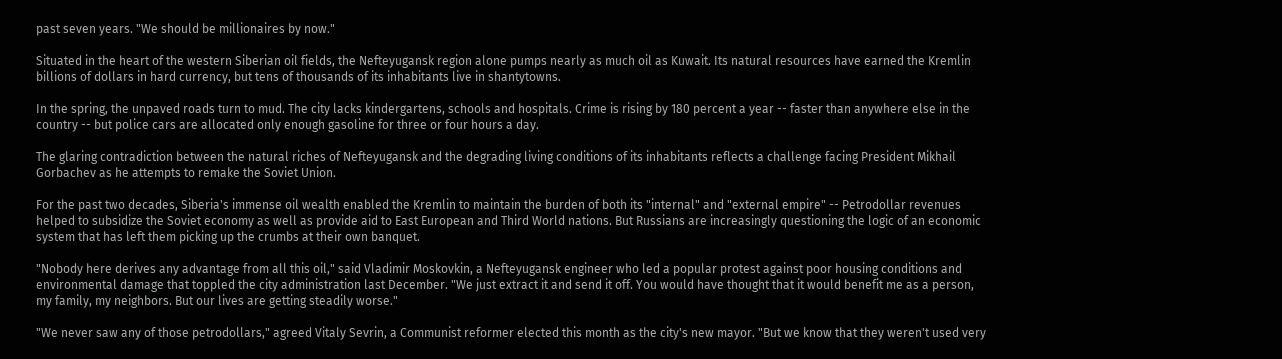past seven years. "We should be millionaires by now."

Situated in the heart of the western Siberian oil fields, the Nefteyugansk region alone pumps nearly as much oil as Kuwait. Its natural resources have earned the Kremlin billions of dollars in hard currency, but tens of thousands of its inhabitants live in shantytowns.

In the spring, the unpaved roads turn to mud. The city lacks kindergartens, schools and hospitals. Crime is rising by 180 percent a year -- faster than anywhere else in the country -- but police cars are allocated only enough gasoline for three or four hours a day.

The glaring contradiction between the natural riches of Nefteyugansk and the degrading living conditions of its inhabitants reflects a challenge facing President Mikhail Gorbachev as he attempts to remake the Soviet Union.

For the past two decades, Siberia's immense oil wealth enabled the Kremlin to maintain the burden of both its "internal" and "external empire" -- Petrodollar revenues helped to subsidize the Soviet economy as well as provide aid to East European and Third World nations. But Russians are increasingly questioning the logic of an economic system that has left them picking up the crumbs at their own banquet.

"Nobody here derives any advantage from all this oil," said Vladimir Moskovkin, a Nefteyugansk engineer who led a popular protest against poor housing conditions and environmental damage that toppled the city administration last December. "We just extract it and send it off. You would have thought that it would benefit me as a person, my family, my neighbors. But our lives are getting steadily worse."

"We never saw any of those petrodollars," agreed Vitaly Sevrin, a Communist reformer elected this month as the city's new mayor. "But we know that they weren't used very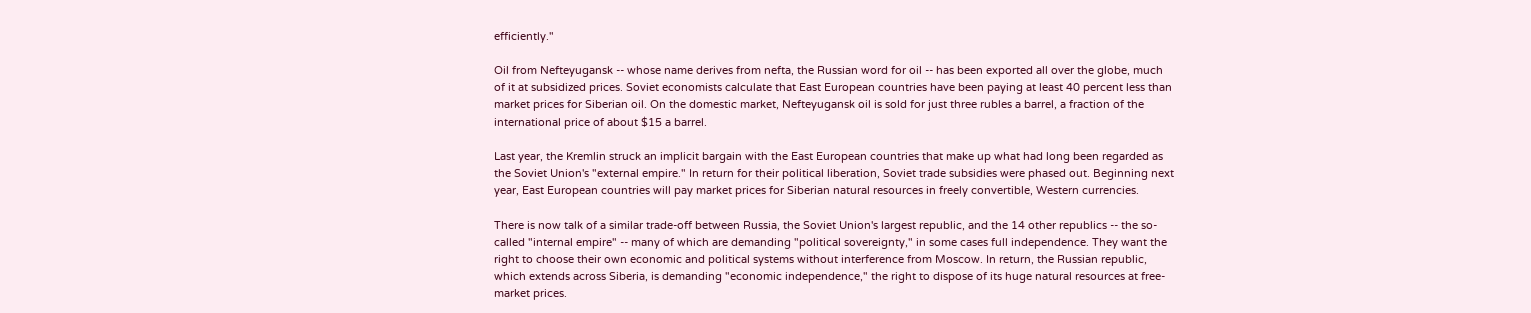efficiently."

Oil from Nefteyugansk -- whose name derives from nefta, the Russian word for oil -- has been exported all over the globe, much of it at subsidized prices. Soviet economists calculate that East European countries have been paying at least 40 percent less than market prices for Siberian oil. On the domestic market, Nefteyugansk oil is sold for just three rubles a barrel, a fraction of the international price of about $15 a barrel.

Last year, the Kremlin struck an implicit bargain with the East European countries that make up what had long been regarded as the Soviet Union's "external empire." In return for their political liberation, Soviet trade subsidies were phased out. Beginning next year, East European countries will pay market prices for Siberian natural resources in freely convertible, Western currencies.

There is now talk of a similar trade-off between Russia, the Soviet Union's largest republic, and the 14 other republics -- the so-called "internal empire" -- many of which are demanding "political sovereignty," in some cases full independence. They want the right to choose their own economic and political systems without interference from Moscow. In return, the Russian republic, which extends across Siberia, is demanding "economic independence," the right to dispose of its huge natural resources at free-market prices.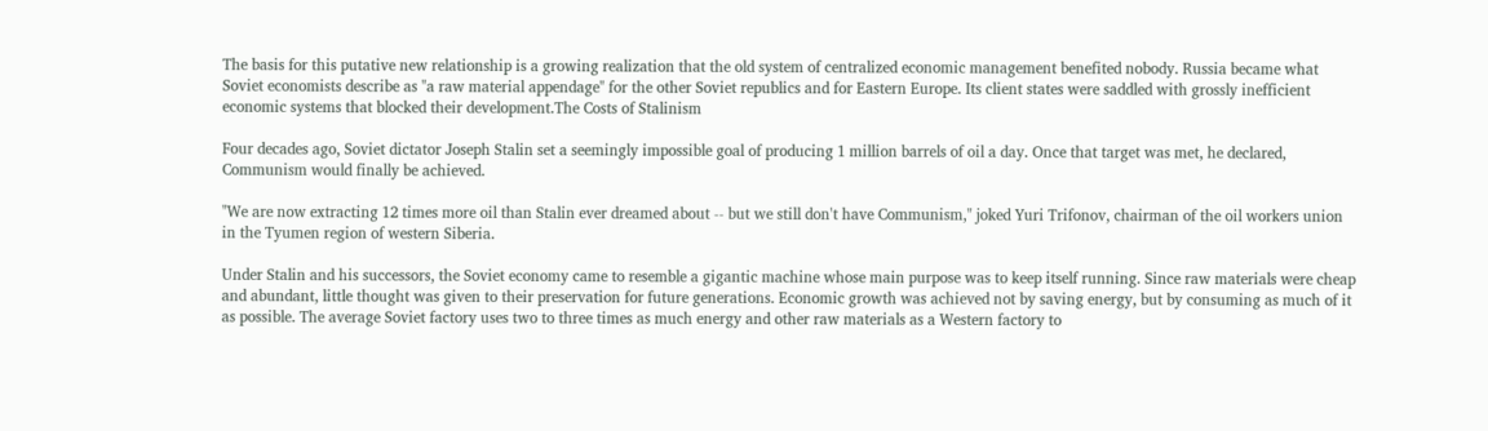The basis for this putative new relationship is a growing realization that the old system of centralized economic management benefited nobody. Russia became what Soviet economists describe as "a raw material appendage" for the other Soviet republics and for Eastern Europe. Its client states were saddled with grossly inefficient economic systems that blocked their development.The Costs of Stalinism

Four decades ago, Soviet dictator Joseph Stalin set a seemingly impossible goal of producing 1 million barrels of oil a day. Once that target was met, he declared, Communism would finally be achieved.

"We are now extracting 12 times more oil than Stalin ever dreamed about -- but we still don't have Communism," joked Yuri Trifonov, chairman of the oil workers union in the Tyumen region of western Siberia.

Under Stalin and his successors, the Soviet economy came to resemble a gigantic machine whose main purpose was to keep itself running. Since raw materials were cheap and abundant, little thought was given to their preservation for future generations. Economic growth was achieved not by saving energy, but by consuming as much of it as possible. The average Soviet factory uses two to three times as much energy and other raw materials as a Western factory to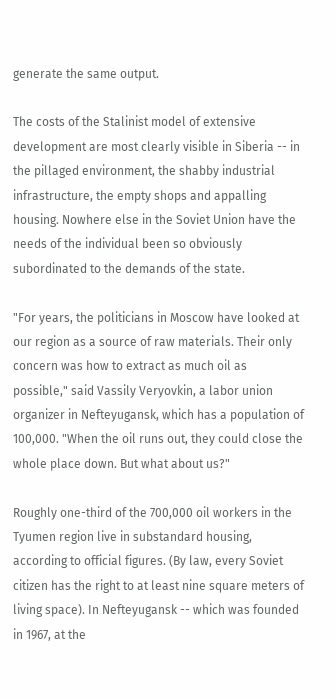generate the same output.

The costs of the Stalinist model of extensive development are most clearly visible in Siberia -- in the pillaged environment, the shabby industrial infrastructure, the empty shops and appalling housing. Nowhere else in the Soviet Union have the needs of the individual been so obviously subordinated to the demands of the state.

"For years, the politicians in Moscow have looked at our region as a source of raw materials. Their only concern was how to extract as much oil as possible," said Vassily Veryovkin, a labor union organizer in Nefteyugansk, which has a population of 100,000. "When the oil runs out, they could close the whole place down. But what about us?"

Roughly one-third of the 700,000 oil workers in the Tyumen region live in substandard housing, according to official figures. (By law, every Soviet citizen has the right to at least nine square meters of living space). In Nefteyugansk -- which was founded in 1967, at the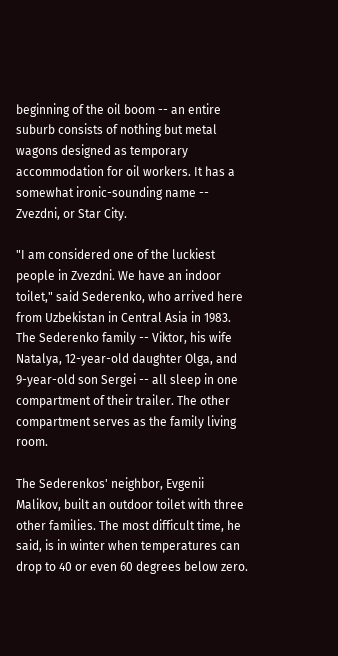beginning of the oil boom -- an entire suburb consists of nothing but metal wagons designed as temporary accommodation for oil workers. It has a somewhat ironic-sounding name -- Zvezdni, or Star City.

"I am considered one of the luckiest people in Zvezdni. We have an indoor toilet," said Sederenko, who arrived here from Uzbekistan in Central Asia in 1983. The Sederenko family -- Viktor, his wife Natalya, 12-year-old daughter Olga, and 9-year-old son Sergei -- all sleep in one compartment of their trailer. The other compartment serves as the family living room.

The Sederenkos' neighbor, Evgenii Malikov, built an outdoor toilet with three other families. The most difficult time, he said, is in winter when temperatures can drop to 40 or even 60 degrees below zero.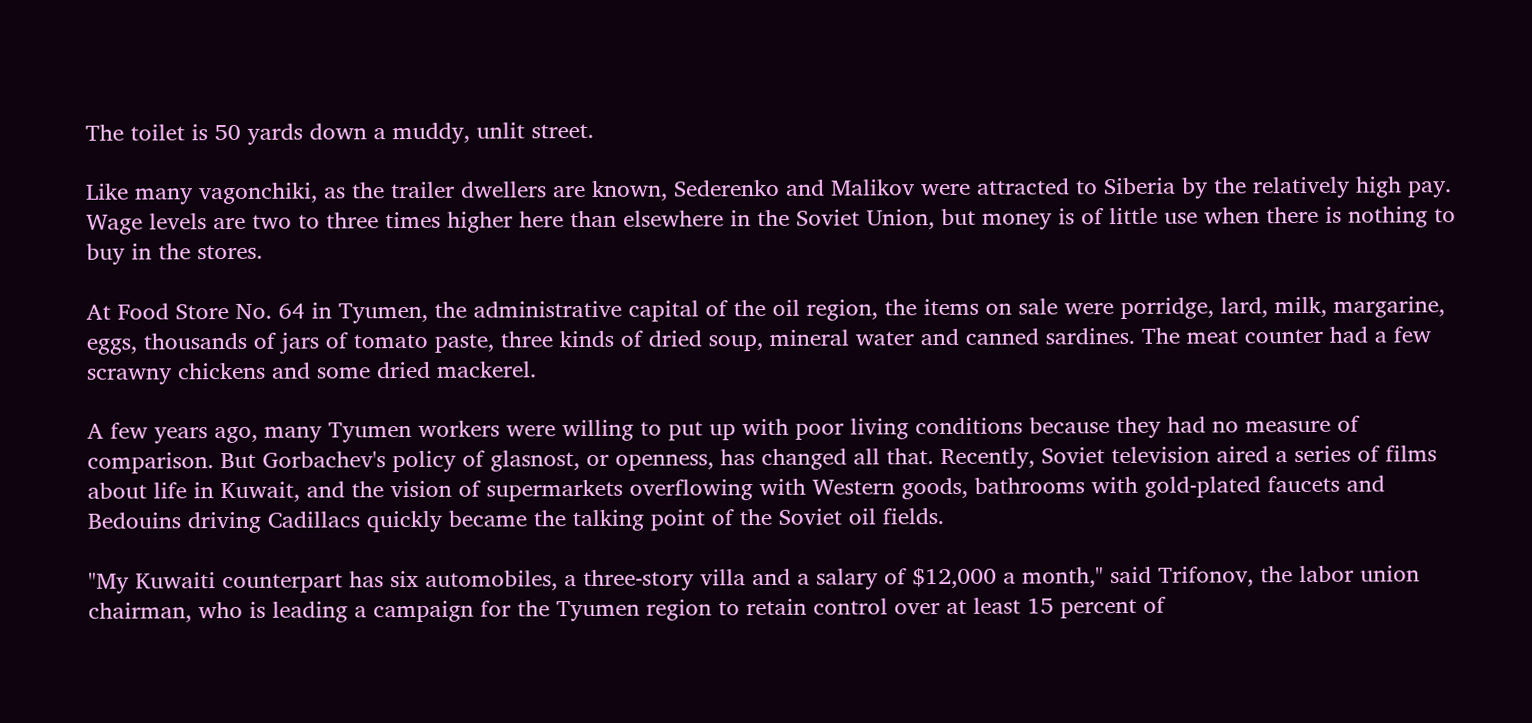The toilet is 50 yards down a muddy, unlit street.

Like many vagonchiki, as the trailer dwellers are known, Sederenko and Malikov were attracted to Siberia by the relatively high pay. Wage levels are two to three times higher here than elsewhere in the Soviet Union, but money is of little use when there is nothing to buy in the stores.

At Food Store No. 64 in Tyumen, the administrative capital of the oil region, the items on sale were porridge, lard, milk, margarine, eggs, thousands of jars of tomato paste, three kinds of dried soup, mineral water and canned sardines. The meat counter had a few scrawny chickens and some dried mackerel.

A few years ago, many Tyumen workers were willing to put up with poor living conditions because they had no measure of comparison. But Gorbachev's policy of glasnost, or openness, has changed all that. Recently, Soviet television aired a series of films about life in Kuwait, and the vision of supermarkets overflowing with Western goods, bathrooms with gold-plated faucets and Bedouins driving Cadillacs quickly became the talking point of the Soviet oil fields.

"My Kuwaiti counterpart has six automobiles, a three-story villa and a salary of $12,000 a month," said Trifonov, the labor union chairman, who is leading a campaign for the Tyumen region to retain control over at least 15 percent of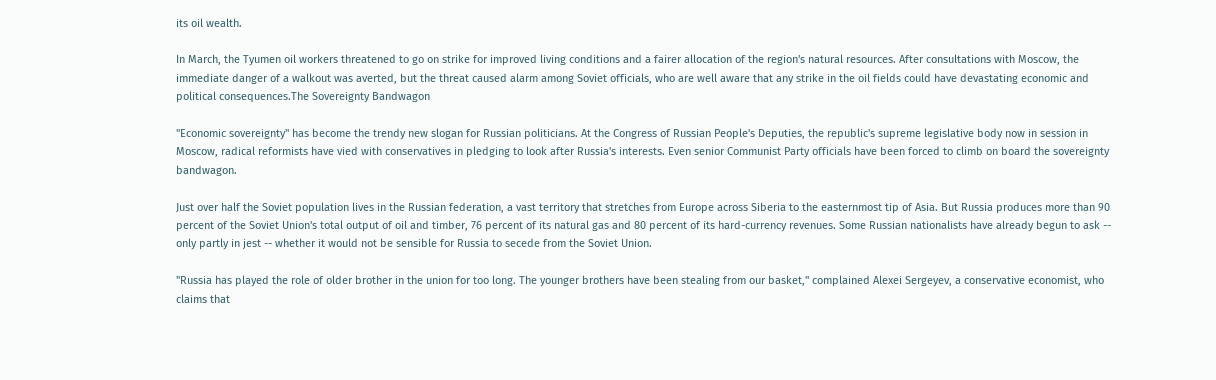its oil wealth.

In March, the Tyumen oil workers threatened to go on strike for improved living conditions and a fairer allocation of the region's natural resources. After consultations with Moscow, the immediate danger of a walkout was averted, but the threat caused alarm among Soviet officials, who are well aware that any strike in the oil fields could have devastating economic and political consequences.The Sovereignty Bandwagon

"Economic sovereignty" has become the trendy new slogan for Russian politicians. At the Congress of Russian People's Deputies, the republic's supreme legislative body now in session in Moscow, radical reformists have vied with conservatives in pledging to look after Russia's interests. Even senior Communist Party officials have been forced to climb on board the sovereignty bandwagon.

Just over half the Soviet population lives in the Russian federation, a vast territory that stretches from Europe across Siberia to the easternmost tip of Asia. But Russia produces more than 90 percent of the Soviet Union's total output of oil and timber, 76 percent of its natural gas and 80 percent of its hard-currency revenues. Some Russian nationalists have already begun to ask -- only partly in jest -- whether it would not be sensible for Russia to secede from the Soviet Union.

"Russia has played the role of older brother in the union for too long. The younger brothers have been stealing from our basket," complained Alexei Sergeyev, a conservative economist, who claims that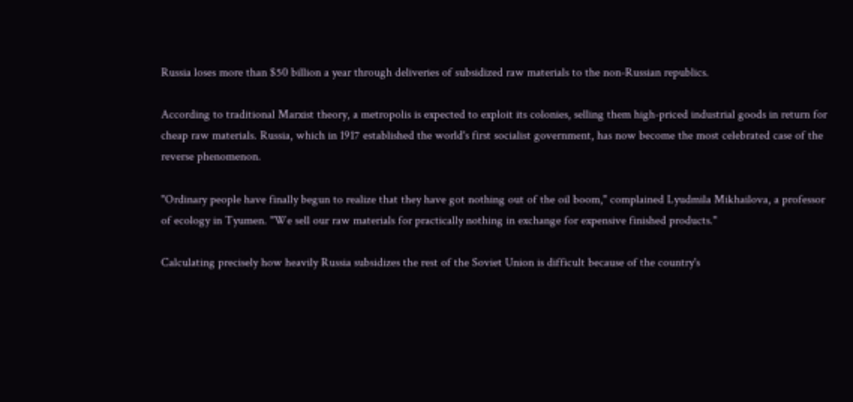Russia loses more than $50 billion a year through deliveries of subsidized raw materials to the non-Russian republics.

According to traditional Marxist theory, a metropolis is expected to exploit its colonies, selling them high-priced industrial goods in return for cheap raw materials. Russia, which in 1917 established the world's first socialist government, has now become the most celebrated case of the reverse phenomenon.

"Ordinary people have finally begun to realize that they have got nothing out of the oil boom," complained Lyudmila Mikhailova, a professor of ecology in Tyumen. "We sell our raw materials for practically nothing in exchange for expensive finished products."

Calculating precisely how heavily Russia subsidizes the rest of the Soviet Union is difficult because of the country's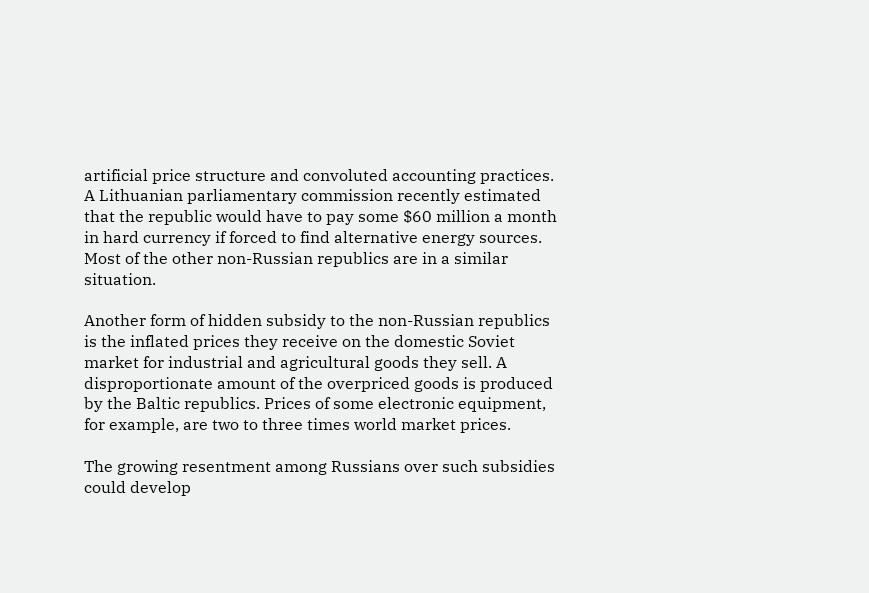artificial price structure and convoluted accounting practices. A Lithuanian parliamentary commission recently estimated that the republic would have to pay some $60 million a month in hard currency if forced to find alternative energy sources. Most of the other non-Russian republics are in a similar situation.

Another form of hidden subsidy to the non-Russian republics is the inflated prices they receive on the domestic Soviet market for industrial and agricultural goods they sell. A disproportionate amount of the overpriced goods is produced by the Baltic republics. Prices of some electronic equipment, for example, are two to three times world market prices.

The growing resentment among Russians over such subsidies could develop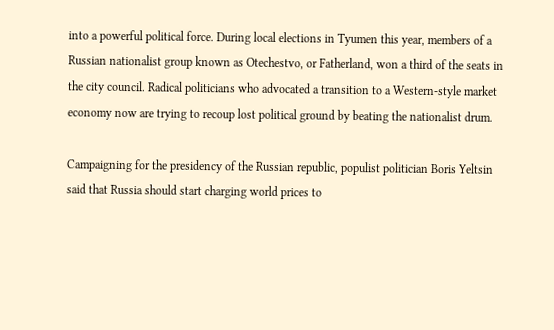into a powerful political force. During local elections in Tyumen this year, members of a Russian nationalist group known as Otechestvo, or Fatherland, won a third of the seats in the city council. Radical politicians who advocated a transition to a Western-style market economy now are trying to recoup lost political ground by beating the nationalist drum.

Campaigning for the presidency of the Russian republic, populist politician Boris Yeltsin said that Russia should start charging world prices to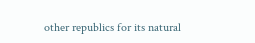other republics for its natural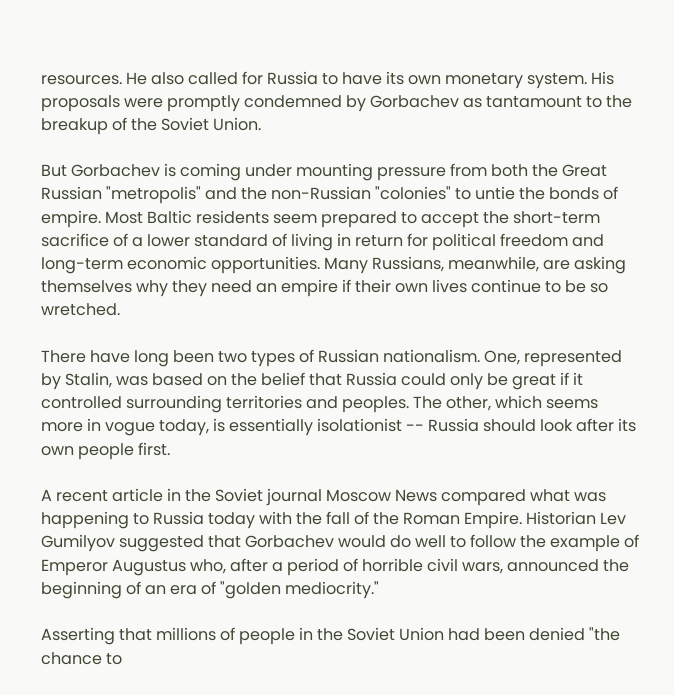resources. He also called for Russia to have its own monetary system. His proposals were promptly condemned by Gorbachev as tantamount to the breakup of the Soviet Union.

But Gorbachev is coming under mounting pressure from both the Great Russian "metropolis" and the non-Russian "colonies" to untie the bonds of empire. Most Baltic residents seem prepared to accept the short-term sacrifice of a lower standard of living in return for political freedom and long-term economic opportunities. Many Russians, meanwhile, are asking themselves why they need an empire if their own lives continue to be so wretched.

There have long been two types of Russian nationalism. One, represented by Stalin, was based on the belief that Russia could only be great if it controlled surrounding territories and peoples. The other, which seems more in vogue today, is essentially isolationist -- Russia should look after its own people first.

A recent article in the Soviet journal Moscow News compared what was happening to Russia today with the fall of the Roman Empire. Historian Lev Gumilyov suggested that Gorbachev would do well to follow the example of Emperor Augustus who, after a period of horrible civil wars, announced the beginning of an era of "golden mediocrity."

Asserting that millions of people in the Soviet Union had been denied "the chance to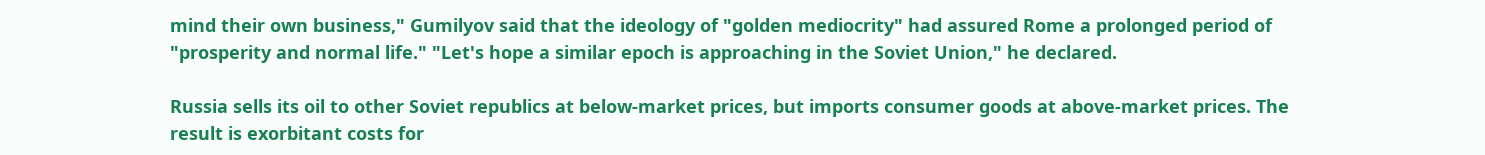mind their own business," Gumilyov said that the ideology of "golden mediocrity" had assured Rome a prolonged period of "prosperity and normal life." "Let's hope a similar epoch is approaching in the Soviet Union," he declared.

Russia sells its oil to other Soviet republics at below-market prices, but imports consumer goods at above-market prices. The result is exorbitant costs for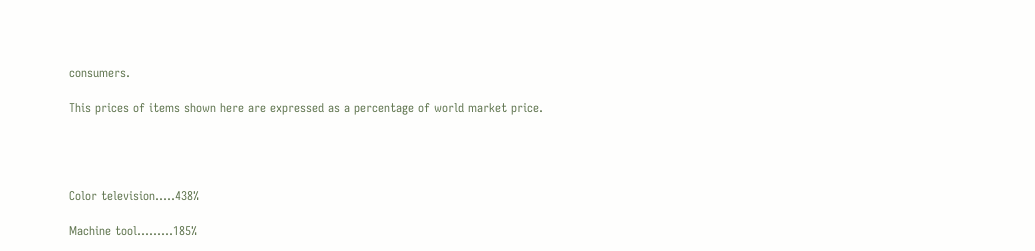consumers.

This prices of items shown here are expressed as a percentage of world market price.




Color television.....438%

Machine tool.........185%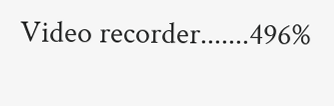Video recorder.......496%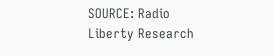SOURCE: Radio Liberty Research